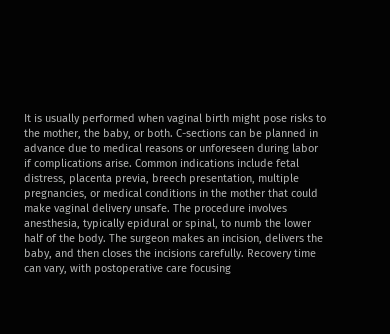It is usually performed when vaginal birth might pose risks to the mother, the baby, or both. C-sections can be planned in advance due to medical reasons or unforeseen during labor if complications arise. Common indications include fetal distress, placenta previa, breech presentation, multiple pregnancies, or medical conditions in the mother that could make vaginal delivery unsafe. The procedure involves anesthesia, typically epidural or spinal, to numb the lower half of the body. The surgeon makes an incision, delivers the baby, and then closes the incisions carefully. Recovery time can vary, with postoperative care focusing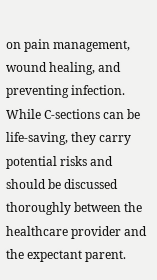on pain management, wound healing, and preventing infection. While C-sections can be life-saving, they carry potential risks and should be discussed thoroughly between the healthcare provider and the expectant parent.